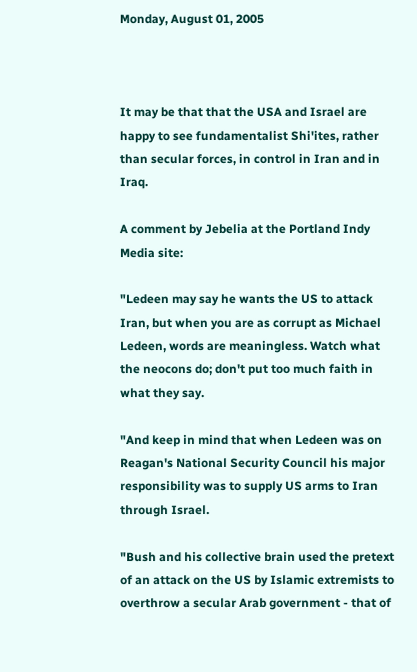Monday, August 01, 2005



It may be that that the USA and Israel are happy to see fundamentalist Shi'ites, rather than secular forces, in control in Iran and in Iraq.

A comment by Jebelia at the Portland Indy Media site:

"Ledeen may say he wants the US to attack Iran, but when you are as corrupt as Michael Ledeen, words are meaningless. Watch what the neocons do; don't put too much faith in what they say.

"And keep in mind that when Ledeen was on Reagan's National Security Council his major responsibility was to supply US arms to Iran through Israel.

"Bush and his collective brain used the pretext of an attack on the US by Islamic extremists to overthrow a secular Arab government - that of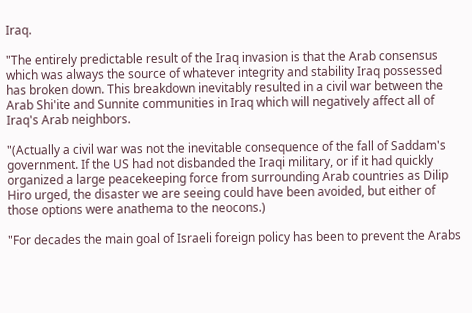Iraq.

"The entirely predictable result of the Iraq invasion is that the Arab consensus which was always the source of whatever integrity and stability Iraq possessed has broken down. This breakdown inevitably resulted in a civil war between the Arab Shi'ite and Sunnite communities in Iraq which will negatively affect all of Iraq's Arab neighbors.

"(Actually a civil war was not the inevitable consequence of the fall of Saddam's government. If the US had not disbanded the Iraqi military, or if it had quickly organized a large peacekeeping force from surrounding Arab countries as Dilip Hiro urged, the disaster we are seeing could have been avoided, but either of those options were anathema to the neocons.)

"For decades the main goal of Israeli foreign policy has been to prevent the Arabs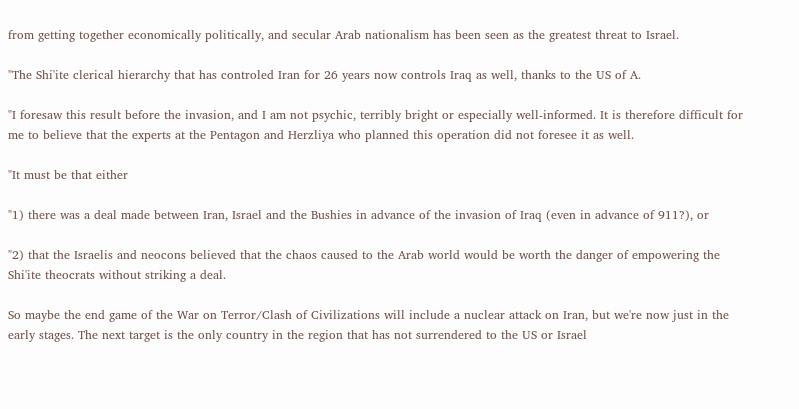from getting together economically politically, and secular Arab nationalism has been seen as the greatest threat to Israel.

"The Shi'ite clerical hierarchy that has controled Iran for 26 years now controls Iraq as well, thanks to the US of A.

"I foresaw this result before the invasion, and I am not psychic, terribly bright or especially well-informed. It is therefore difficult for me to believe that the experts at the Pentagon and Herzliya who planned this operation did not foresee it as well.

"It must be that either

"1) there was a deal made between Iran, Israel and the Bushies in advance of the invasion of Iraq (even in advance of 911?), or

"2) that the Israelis and neocons believed that the chaos caused to the Arab world would be worth the danger of empowering the Shi'ite theocrats without striking a deal.

So maybe the end game of the War on Terror/Clash of Civilizations will include a nuclear attack on Iran, but we're now just in the early stages. The next target is the only country in the region that has not surrendered to the US or Israel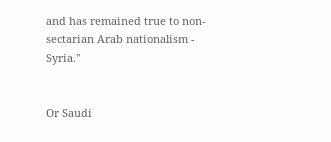and has remained true to non-sectarian Arab nationalism - Syria."


Or Saudi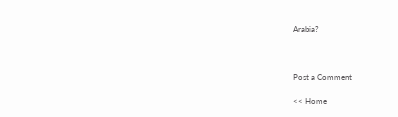Arabia?



Post a Comment

<< Home